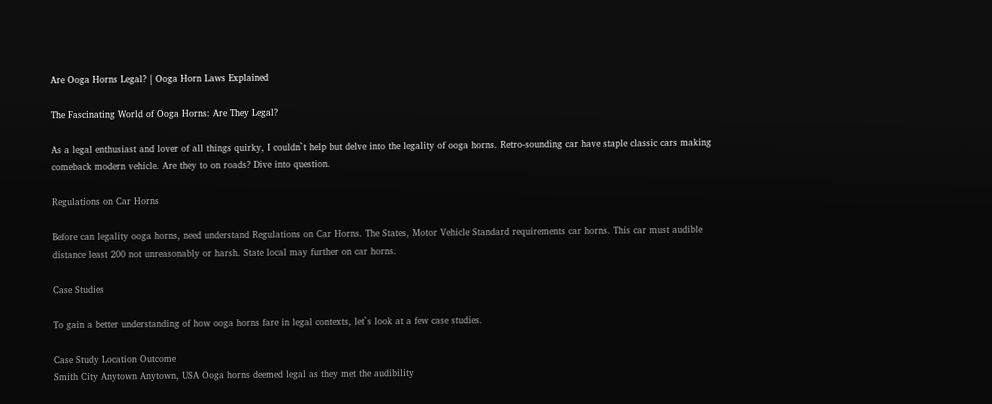Are Ooga Horns Legal? | Ooga Horn Laws Explained

The Fascinating World of Ooga Horns: Are They Legal?

As a legal enthusiast and lover of all things quirky, I couldn`t help but delve into the legality of ooga horns. Retro-sounding car have staple classic cars making comeback modern vehicle. Are they to on roads? Dive into question.

Regulations on Car Horns

Before can legality ooga horns, need understand Regulations on Car Horns. The States, Motor Vehicle Standard requirements car horns. This car must audible distance least 200 not unreasonably or harsh. State local may further on car horns.

Case Studies

To gain a better understanding of how ooga horns fare in legal contexts, let`s look at a few case studies.

Case Study Location Outcome
Smith City Anytown Anytown, USA Ooga horns deemed legal as they met the audibility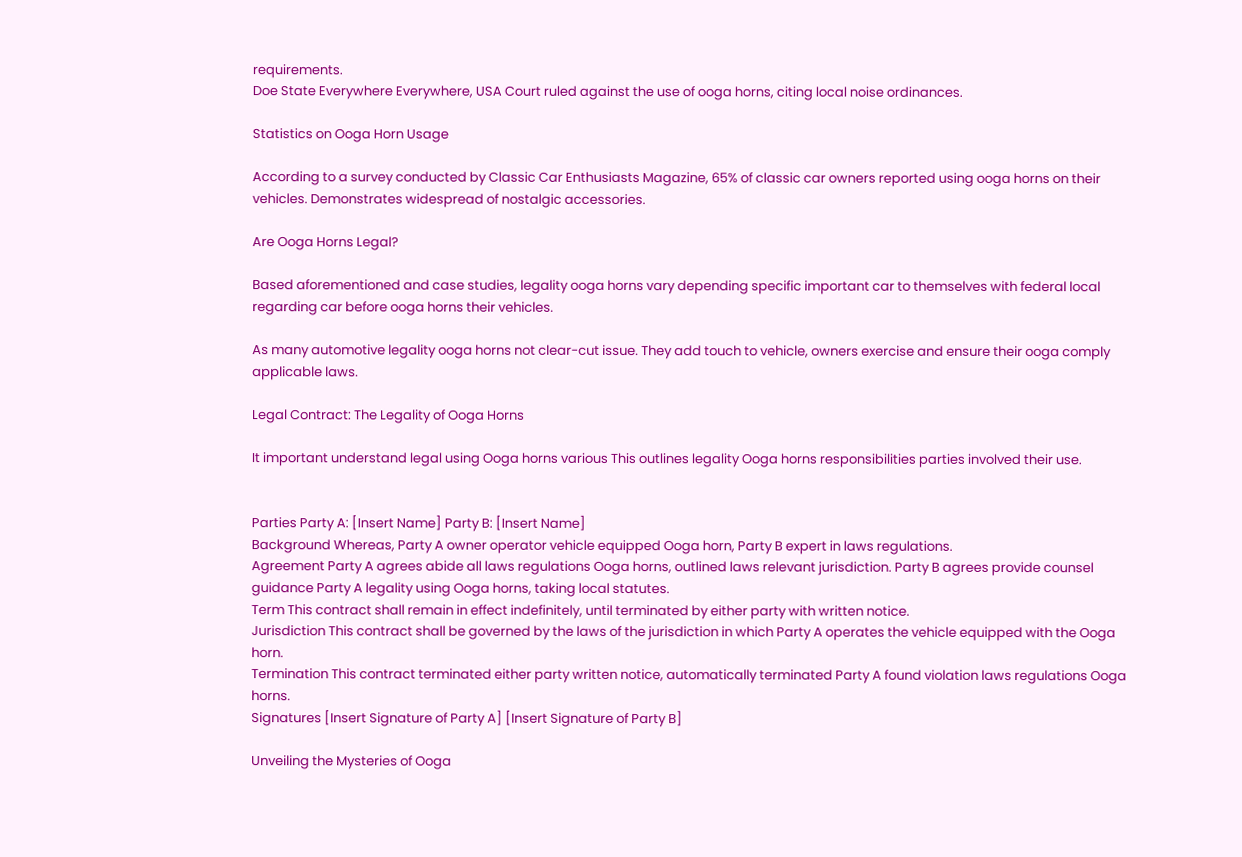requirements.
Doe State Everywhere Everywhere, USA Court ruled against the use of ooga horns, citing local noise ordinances.

Statistics on Ooga Horn Usage

According to a survey conducted by Classic Car Enthusiasts Magazine, 65% of classic car owners reported using ooga horns on their vehicles. Demonstrates widespread of nostalgic accessories.

Are Ooga Horns Legal?

Based aforementioned and case studies, legality ooga horns vary depending specific important car to themselves with federal local regarding car before ooga horns their vehicles.

As many automotive legality ooga horns not clear-cut issue. They add touch to vehicle, owners exercise and ensure their ooga comply applicable laws.

Legal Contract: The Legality of Ooga Horns

It important understand legal using Ooga horns various This outlines legality Ooga horns responsibilities parties involved their use.


Parties Party A: [Insert Name] Party B: [Insert Name]
Background Whereas, Party A owner operator vehicle equipped Ooga horn, Party B expert in laws regulations.
Agreement Party A agrees abide all laws regulations Ooga horns, outlined laws relevant jurisdiction. Party B agrees provide counsel guidance Party A legality using Ooga horns, taking local statutes.
Term This contract shall remain in effect indefinitely, until terminated by either party with written notice.
Jurisdiction This contract shall be governed by the laws of the jurisdiction in which Party A operates the vehicle equipped with the Ooga horn.
Termination This contract terminated either party written notice, automatically terminated Party A found violation laws regulations Ooga horns.
Signatures [Insert Signature of Party A] [Insert Signature of Party B]

Unveiling the Mysteries of Ooga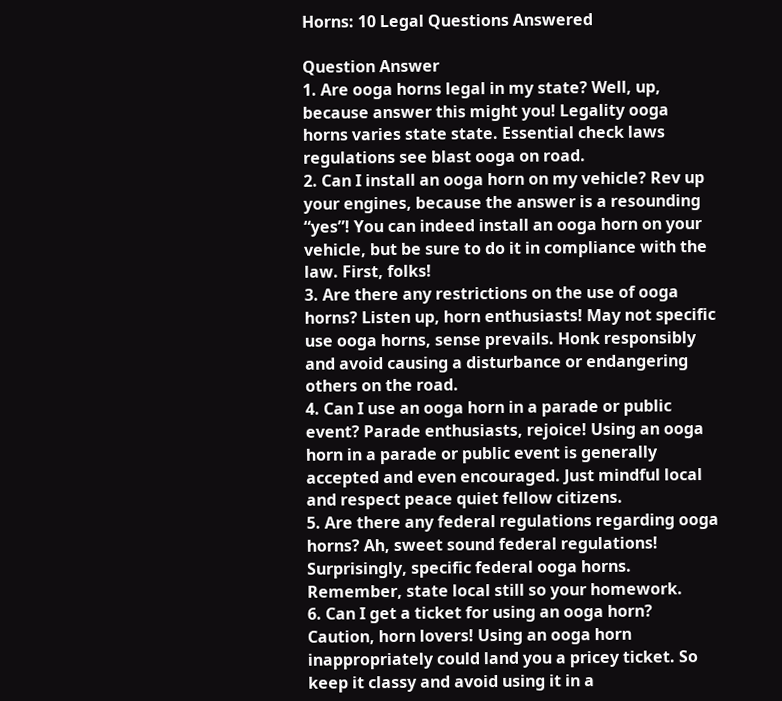Horns: 10 Legal Questions Answered

Question Answer
1. Are ooga horns legal in my state? Well, up, because answer this might you! Legality ooga horns varies state state. Essential check laws regulations see blast ooga on road.
2. Can I install an ooga horn on my vehicle? Rev up your engines, because the answer is a resounding “yes”! You can indeed install an ooga horn on your vehicle, but be sure to do it in compliance with the law. First, folks!
3. Are there any restrictions on the use of ooga horns? Listen up, horn enthusiasts! May not specific use ooga horns, sense prevails. Honk responsibly and avoid causing a disturbance or endangering others on the road.
4. Can I use an ooga horn in a parade or public event? Parade enthusiasts, rejoice! Using an ooga horn in a parade or public event is generally accepted and even encouraged. Just mindful local and respect peace quiet fellow citizens.
5. Are there any federal regulations regarding ooga horns? Ah, sweet sound federal regulations! Surprisingly, specific federal ooga horns. Remember, state local still so your homework.
6. Can I get a ticket for using an ooga horn? Caution, horn lovers! Using an ooga horn inappropriately could land you a pricey ticket. So keep it classy and avoid using it in a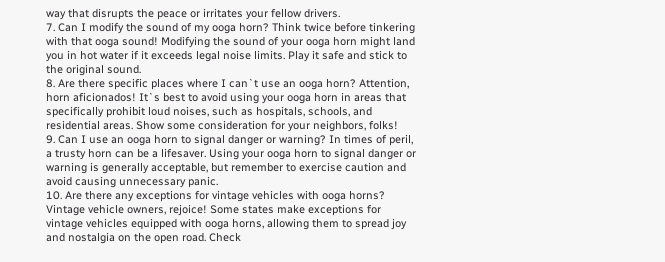way that disrupts the peace or irritates your fellow drivers.
7. Can I modify the sound of my ooga horn? Think twice before tinkering with that ooga sound! Modifying the sound of your ooga horn might land you in hot water if it exceeds legal noise limits. Play it safe and stick to the original sound.
8. Are there specific places where I can`t use an ooga horn? Attention, horn aficionados! It`s best to avoid using your ooga horn in areas that specifically prohibit loud noises, such as hospitals, schools, and residential areas. Show some consideration for your neighbors, folks!
9. Can I use an ooga horn to signal danger or warning? In times of peril, a trusty horn can be a lifesaver. Using your ooga horn to signal danger or warning is generally acceptable, but remember to exercise caution and avoid causing unnecessary panic.
10. Are there any exceptions for vintage vehicles with ooga horns? Vintage vehicle owners, rejoice! Some states make exceptions for vintage vehicles equipped with ooga horns, allowing them to spread joy and nostalgia on the open road. Check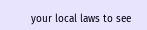your local laws to see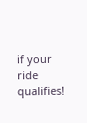if your ride qualifies!